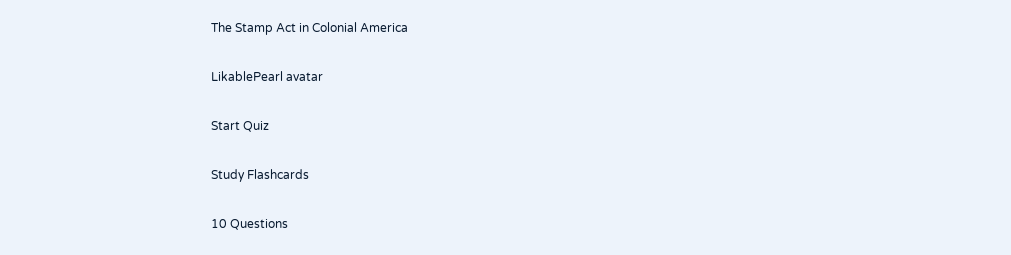The Stamp Act in Colonial America

LikablePearl avatar

Start Quiz

Study Flashcards

10 Questions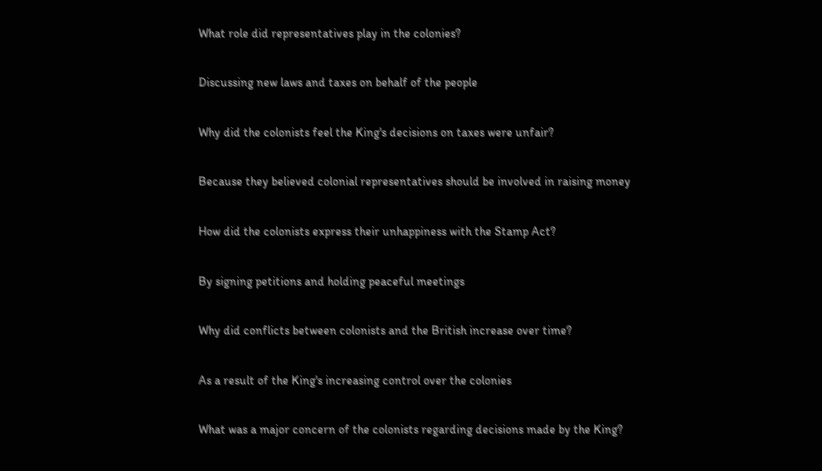What role did representatives play in the colonies?

Discussing new laws and taxes on behalf of the people

Why did the colonists feel the King's decisions on taxes were unfair?

Because they believed colonial representatives should be involved in raising money

How did the colonists express their unhappiness with the Stamp Act?

By signing petitions and holding peaceful meetings

Why did conflicts between colonists and the British increase over time?

As a result of the King's increasing control over the colonies

What was a major concern of the colonists regarding decisions made by the King?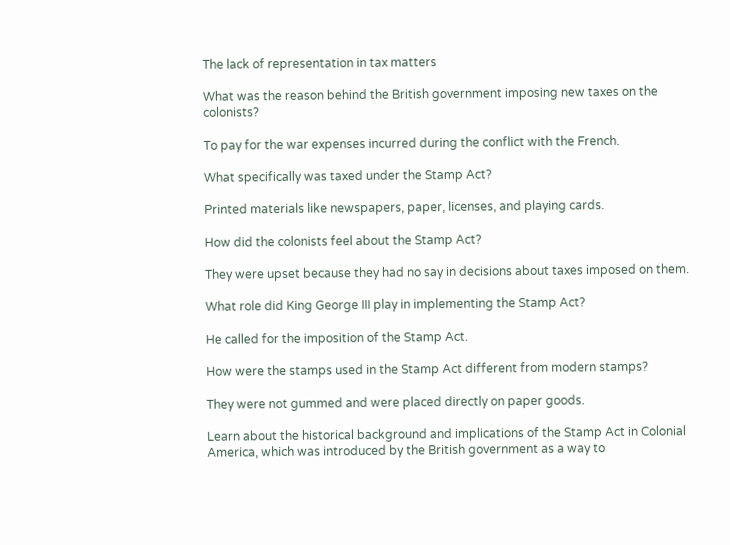The lack of representation in tax matters

What was the reason behind the British government imposing new taxes on the colonists?

To pay for the war expenses incurred during the conflict with the French.

What specifically was taxed under the Stamp Act?

Printed materials like newspapers, paper, licenses, and playing cards.

How did the colonists feel about the Stamp Act?

They were upset because they had no say in decisions about taxes imposed on them.

What role did King George III play in implementing the Stamp Act?

He called for the imposition of the Stamp Act.

How were the stamps used in the Stamp Act different from modern stamps?

They were not gummed and were placed directly on paper goods.

Learn about the historical background and implications of the Stamp Act in Colonial America, which was introduced by the British government as a way to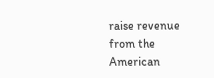raise revenue from the American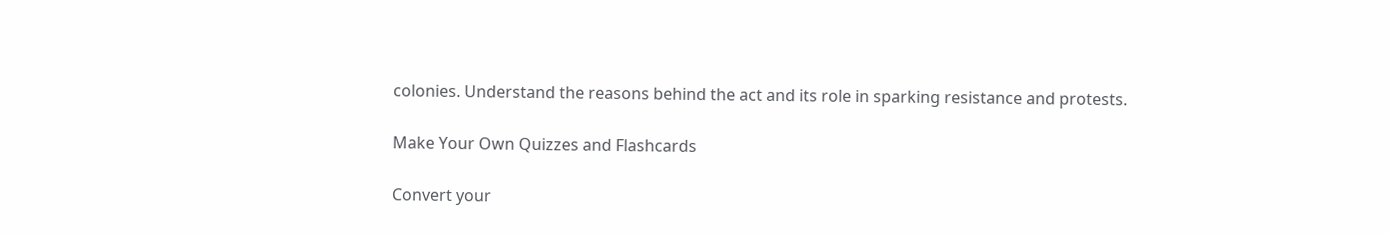colonies. Understand the reasons behind the act and its role in sparking resistance and protests.

Make Your Own Quizzes and Flashcards

Convert your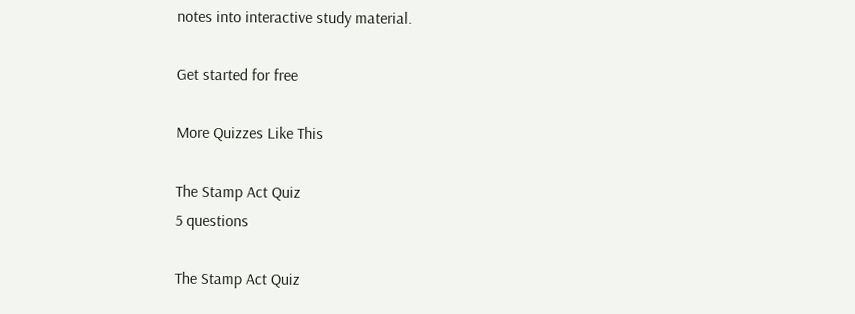notes into interactive study material.

Get started for free

More Quizzes Like This

The Stamp Act Quiz
5 questions

The Stamp Act Quiz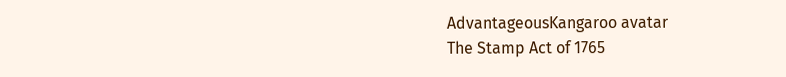AdvantageousKangaroo avatar
The Stamp Act of 1765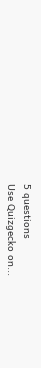5 questions
Use Quizgecko on...